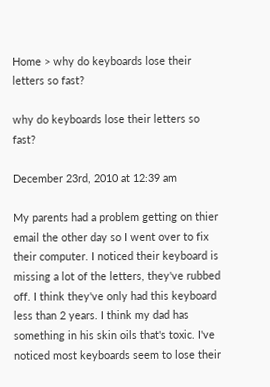Home > why do keyboards lose their letters so fast?

why do keyboards lose their letters so fast?

December 23rd, 2010 at 12:39 am

My parents had a problem getting on thier email the other day so I went over to fix their computer. I noticed their keyboard is missing a lot of the letters, they've rubbed off. I think they've only had this keyboard less than 2 years. I think my dad has something in his skin oils that's toxic. I've noticed most keyboards seem to lose their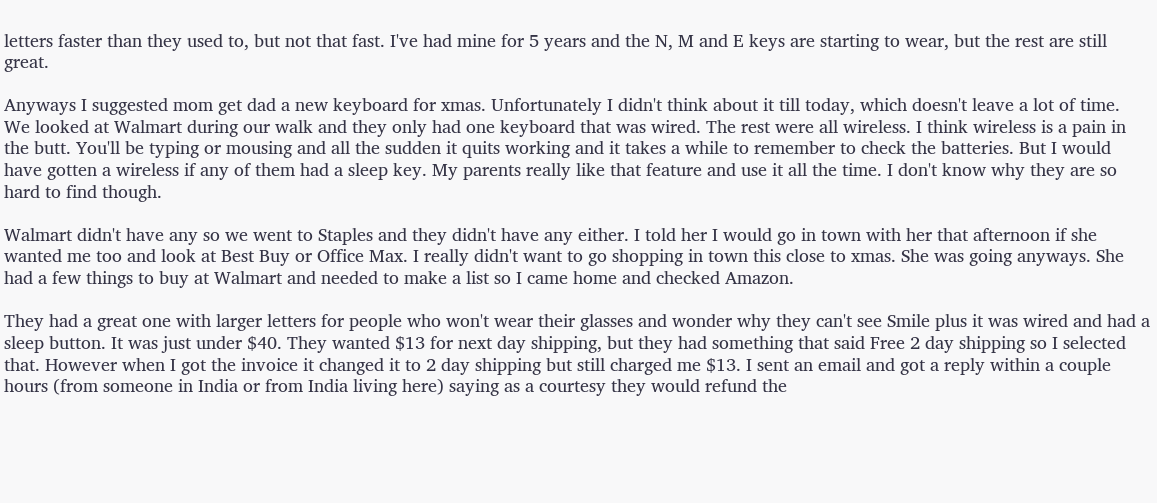letters faster than they used to, but not that fast. I've had mine for 5 years and the N, M and E keys are starting to wear, but the rest are still great.

Anyways I suggested mom get dad a new keyboard for xmas. Unfortunately I didn't think about it till today, which doesn't leave a lot of time. We looked at Walmart during our walk and they only had one keyboard that was wired. The rest were all wireless. I think wireless is a pain in the butt. You'll be typing or mousing and all the sudden it quits working and it takes a while to remember to check the batteries. But I would have gotten a wireless if any of them had a sleep key. My parents really like that feature and use it all the time. I don't know why they are so hard to find though.

Walmart didn't have any so we went to Staples and they didn't have any either. I told her I would go in town with her that afternoon if she wanted me too and look at Best Buy or Office Max. I really didn't want to go shopping in town this close to xmas. She was going anyways. She had a few things to buy at Walmart and needed to make a list so I came home and checked Amazon.

They had a great one with larger letters for people who won't wear their glasses and wonder why they can't see Smile plus it was wired and had a sleep button. It was just under $40. They wanted $13 for next day shipping, but they had something that said Free 2 day shipping so I selected that. However when I got the invoice it changed it to 2 day shipping but still charged me $13. I sent an email and got a reply within a couple hours (from someone in India or from India living here) saying as a courtesy they would refund the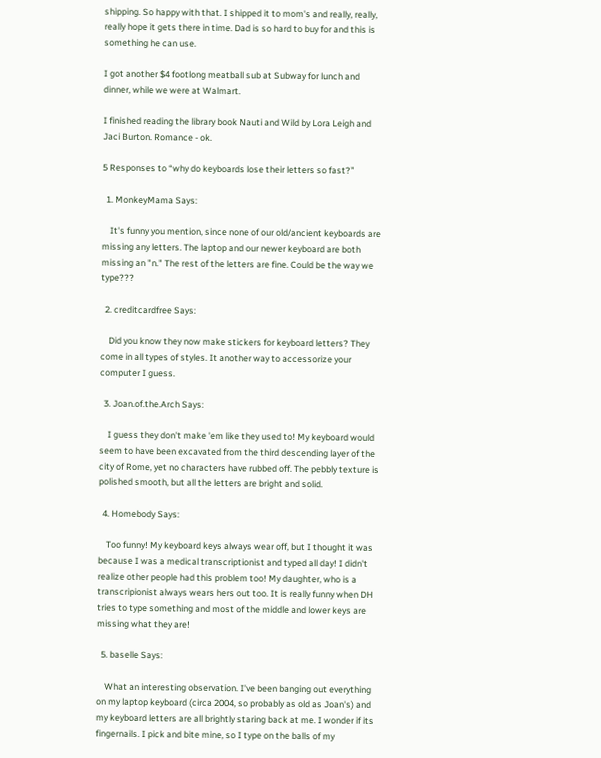shipping. So happy with that. I shipped it to mom's and really, really, really hope it gets there in time. Dad is so hard to buy for and this is something he can use.

I got another $4 footlong meatball sub at Subway for lunch and dinner, while we were at Walmart.

I finished reading the library book Nauti and Wild by Lora Leigh and Jaci Burton. Romance - ok.

5 Responses to “why do keyboards lose their letters so fast?”

  1. MonkeyMama Says:

    It's funny you mention, since none of our old/ancient keyboards are missing any letters. The laptop and our newer keyboard are both missing an "n." The rest of the letters are fine. Could be the way we type???

  2. creditcardfree Says:

    Did you know they now make stickers for keyboard letters? They come in all types of styles. It another way to accessorize your computer I guess.

  3. Joan.of.the.Arch Says:

    I guess they don't make 'em like they used to! My keyboard would seem to have been excavated from the third descending layer of the city of Rome, yet no characters have rubbed off. The pebbly texture is polished smooth, but all the letters are bright and solid.

  4. Homebody Says:

    Too funny! My keyboard keys always wear off, but I thought it was because I was a medical transcriptionist and typed all day! I didn't realize other people had this problem too! My daughter, who is a transcripionist always wears hers out too. It is really funny when DH tries to type something and most of the middle and lower keys are missing what they are!

  5. baselle Says:

    What an interesting observation. I've been banging out everything on my laptop keyboard (circa 2004, so probably as old as Joan's) and my keyboard letters are all brightly staring back at me. I wonder if its fingernails. I pick and bite mine, so I type on the balls of my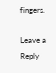fingers.

Leave a Reply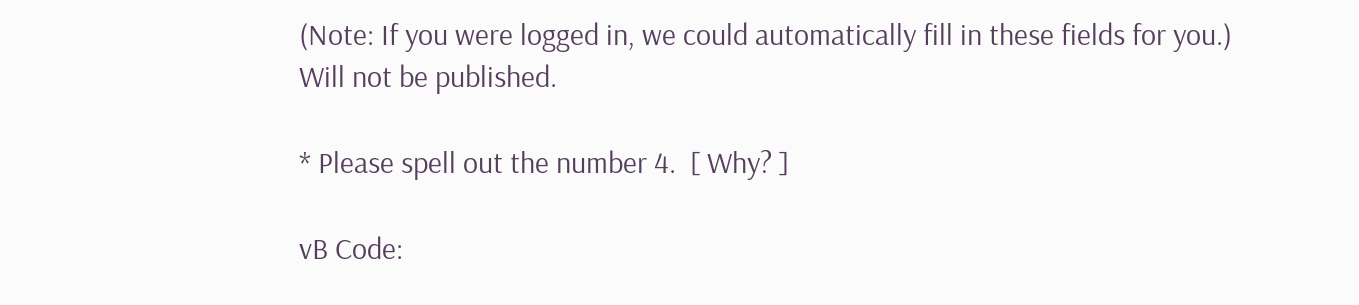(Note: If you were logged in, we could automatically fill in these fields for you.)
Will not be published.

* Please spell out the number 4.  [ Why? ]

vB Code: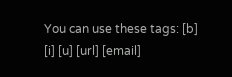You can use these tags: [b] [i] [u] [url] [email]